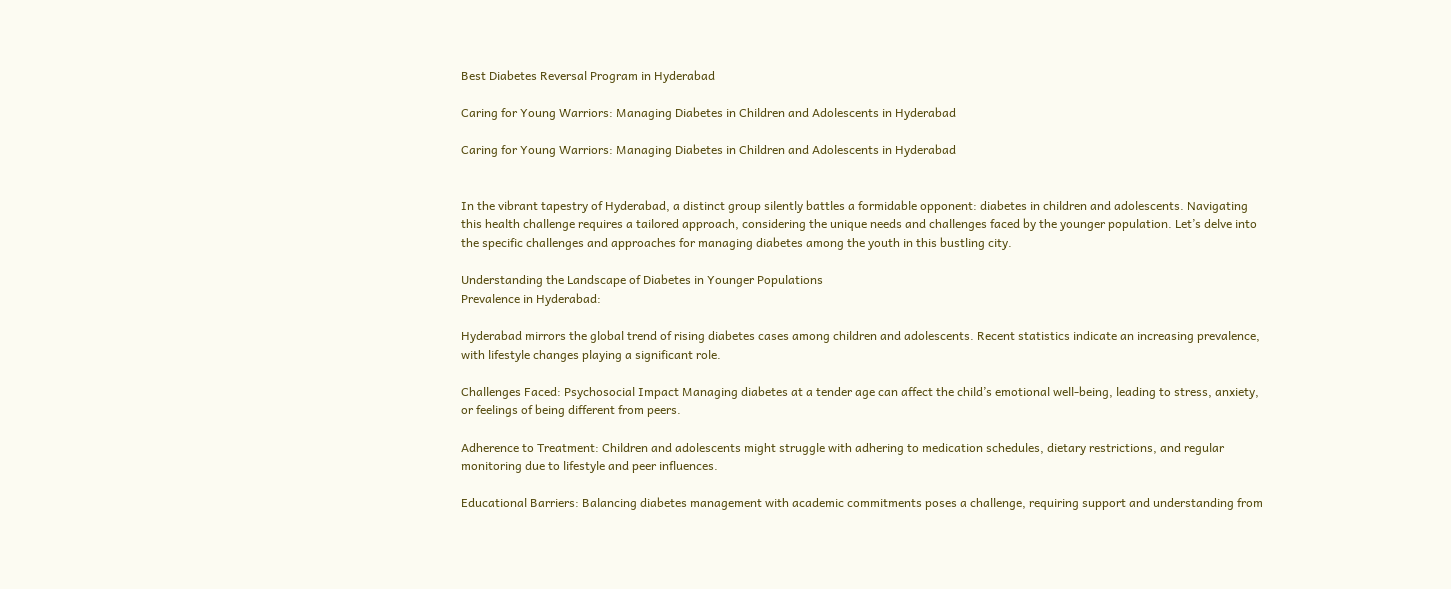Best Diabetes Reversal Program in Hyderabad

Caring for Young Warriors: Managing Diabetes in Children and Adolescents in Hyderabad

Caring for Young Warriors: Managing Diabetes in Children and Adolescents in Hyderabad


In the vibrant tapestry of Hyderabad, a distinct group silently battles a formidable opponent: diabetes in children and adolescents. Navigating this health challenge requires a tailored approach, considering the unique needs and challenges faced by the younger population. Let’s delve into the specific challenges and approaches for managing diabetes among the youth in this bustling city.

Understanding the Landscape of Diabetes in Younger Populations
Prevalence in Hyderabad:

Hyderabad mirrors the global trend of rising diabetes cases among children and adolescents. Recent statistics indicate an increasing prevalence, with lifestyle changes playing a significant role.

Challenges Faced: Psychosocial Impact Managing diabetes at a tender age can affect the child’s emotional well-being, leading to stress, anxiety, or feelings of being different from peers.

Adherence to Treatment: Children and adolescents might struggle with adhering to medication schedules, dietary restrictions, and regular monitoring due to lifestyle and peer influences.

Educational Barriers: Balancing diabetes management with academic commitments poses a challenge, requiring support and understanding from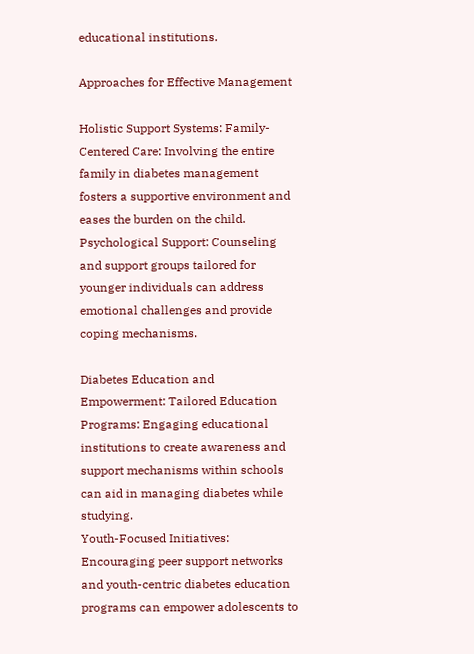educational institutions.

Approaches for Effective Management

Holistic Support Systems: Family-Centered Care: Involving the entire family in diabetes management fosters a supportive environment and eases the burden on the child. Psychological Support: Counseling and support groups tailored for younger individuals can address emotional challenges and provide coping mechanisms.

Diabetes Education and Empowerment: Tailored Education Programs: Engaging educational institutions to create awareness and support mechanisms within schools can aid in managing diabetes while studying.
Youth-Focused Initiatives: Encouraging peer support networks and youth-centric diabetes education programs can empower adolescents to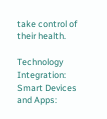take control of their health.

Technology Integration: Smart Devices and Apps: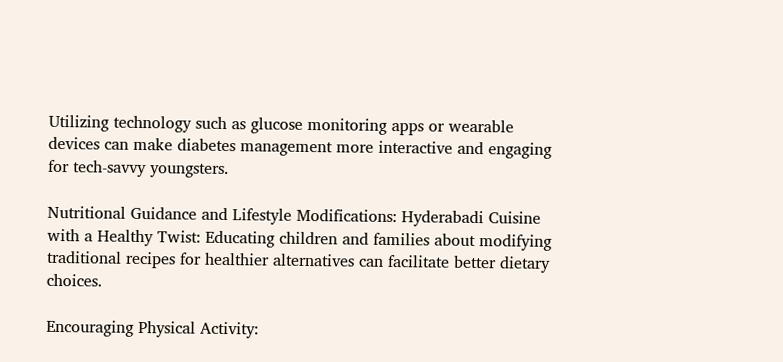Utilizing technology such as glucose monitoring apps or wearable devices can make diabetes management more interactive and engaging for tech-savvy youngsters.

Nutritional Guidance and Lifestyle Modifications: Hyderabadi Cuisine with a Healthy Twist: Educating children and families about modifying traditional recipes for healthier alternatives can facilitate better dietary choices.

Encouraging Physical Activity: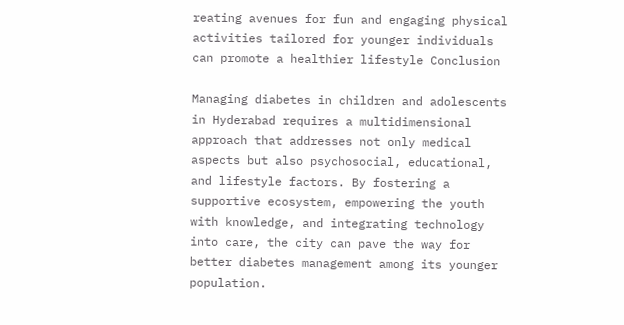reating avenues for fun and engaging physical activities tailored for younger individuals can promote a healthier lifestyle Conclusion

Managing diabetes in children and adolescents in Hyderabad requires a multidimensional approach that addresses not only medical aspects but also psychosocial, educational, and lifestyle factors. By fostering a supportive ecosystem, empowering the youth with knowledge, and integrating technology into care, the city can pave the way for better diabetes management among its younger population.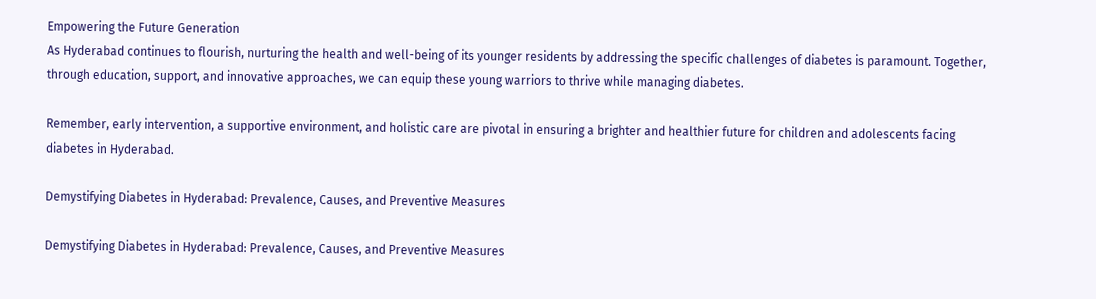Empowering the Future Generation
As Hyderabad continues to flourish, nurturing the health and well-being of its younger residents by addressing the specific challenges of diabetes is paramount. Together, through education, support, and innovative approaches, we can equip these young warriors to thrive while managing diabetes.

Remember, early intervention, a supportive environment, and holistic care are pivotal in ensuring a brighter and healthier future for children and adolescents facing diabetes in Hyderabad.

Demystifying Diabetes in Hyderabad: Prevalence, Causes, and Preventive Measures

Demystifying Diabetes in Hyderabad: Prevalence, Causes, and Preventive Measures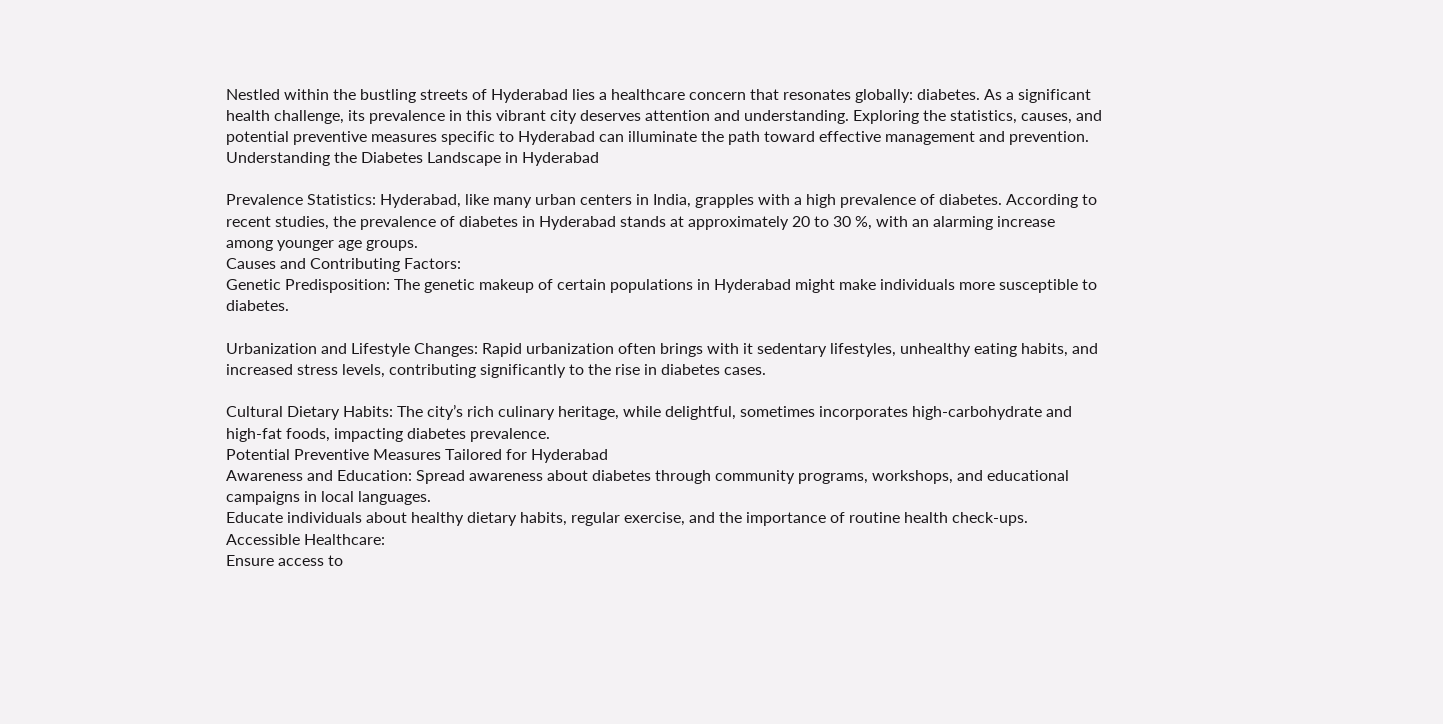Nestled within the bustling streets of Hyderabad lies a healthcare concern that resonates globally: diabetes. As a significant health challenge, its prevalence in this vibrant city deserves attention and understanding. Exploring the statistics, causes, and potential preventive measures specific to Hyderabad can illuminate the path toward effective management and prevention.
Understanding the Diabetes Landscape in Hyderabad

Prevalence Statistics: Hyderabad, like many urban centers in India, grapples with a high prevalence of diabetes. According to recent studies, the prevalence of diabetes in Hyderabad stands at approximately 20 to 30 %, with an alarming increase among younger age groups.
Causes and Contributing Factors:
Genetic Predisposition: The genetic makeup of certain populations in Hyderabad might make individuals more susceptible to diabetes.

Urbanization and Lifestyle Changes: Rapid urbanization often brings with it sedentary lifestyles, unhealthy eating habits, and increased stress levels, contributing significantly to the rise in diabetes cases.

Cultural Dietary Habits: The city’s rich culinary heritage, while delightful, sometimes incorporates high-carbohydrate and high-fat foods, impacting diabetes prevalence.
Potential Preventive Measures Tailored for Hyderabad
Awareness and Education: Spread awareness about diabetes through community programs, workshops, and educational campaigns in local languages.
Educate individuals about healthy dietary habits, regular exercise, and the importance of routine health check-ups.
Accessible Healthcare:
Ensure access to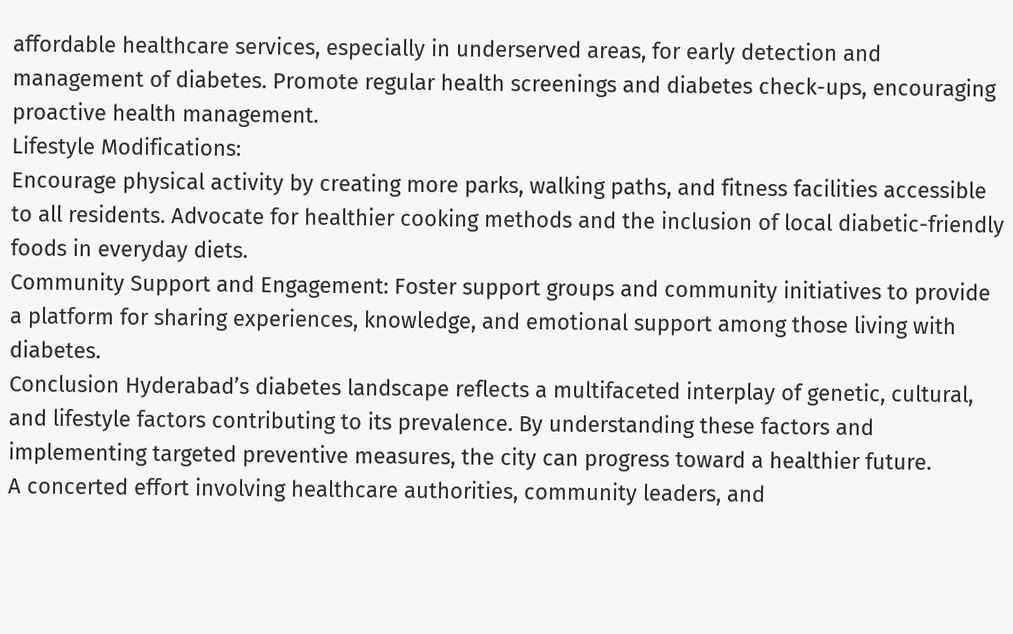affordable healthcare services, especially in underserved areas, for early detection and management of diabetes. Promote regular health screenings and diabetes check-ups, encouraging proactive health management.
Lifestyle Modifications:
Encourage physical activity by creating more parks, walking paths, and fitness facilities accessible to all residents. Advocate for healthier cooking methods and the inclusion of local diabetic-friendly foods in everyday diets.
Community Support and Engagement: Foster support groups and community initiatives to provide a platform for sharing experiences, knowledge, and emotional support among those living with diabetes.
Conclusion Hyderabad’s diabetes landscape reflects a multifaceted interplay of genetic, cultural, and lifestyle factors contributing to its prevalence. By understanding these factors and implementing targeted preventive measures, the city can progress toward a healthier future.
A concerted effort involving healthcare authorities, community leaders, and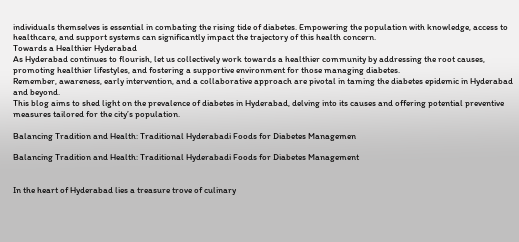individuals themselves is essential in combating the rising tide of diabetes. Empowering the population with knowledge, access to healthcare, and support systems can significantly impact the trajectory of this health concern.
Towards a Healthier Hyderabad
As Hyderabad continues to flourish, let us collectively work towards a healthier community by addressing the root causes, promoting healthier lifestyles, and fostering a supportive environment for those managing diabetes.
Remember, awareness, early intervention, and a collaborative approach are pivotal in taming the diabetes epidemic in Hyderabad and beyond.
This blog aims to shed light on the prevalence of diabetes in Hyderabad, delving into its causes and offering potential preventive measures tailored for the city’s population.

Balancing Tradition and Health: Traditional Hyderabadi Foods for Diabetes Managemen

Balancing Tradition and Health: Traditional Hyderabadi Foods for Diabetes Management


In the heart of Hyderabad lies a treasure trove of culinary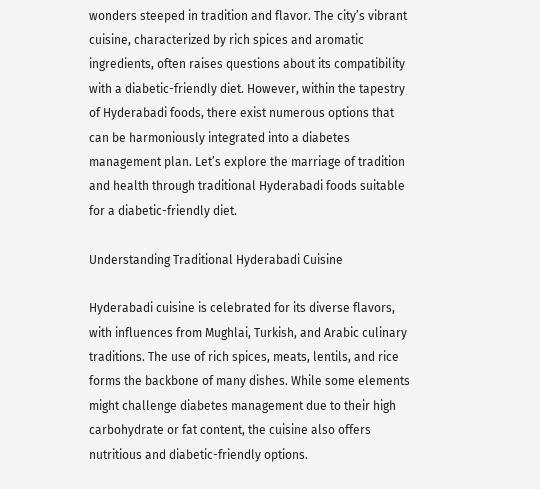wonders steeped in tradition and flavor. The city’s vibrant cuisine, characterized by rich spices and aromatic ingredients, often raises questions about its compatibility with a diabetic-friendly diet. However, within the tapestry of Hyderabadi foods, there exist numerous options that can be harmoniously integrated into a diabetes management plan. Let’s explore the marriage of tradition and health through traditional Hyderabadi foods suitable for a diabetic-friendly diet.

Understanding Traditional Hyderabadi Cuisine

Hyderabadi cuisine is celebrated for its diverse flavors, with influences from Mughlai, Turkish, and Arabic culinary traditions. The use of rich spices, meats, lentils, and rice forms the backbone of many dishes. While some elements might challenge diabetes management due to their high carbohydrate or fat content, the cuisine also offers nutritious and diabetic-friendly options.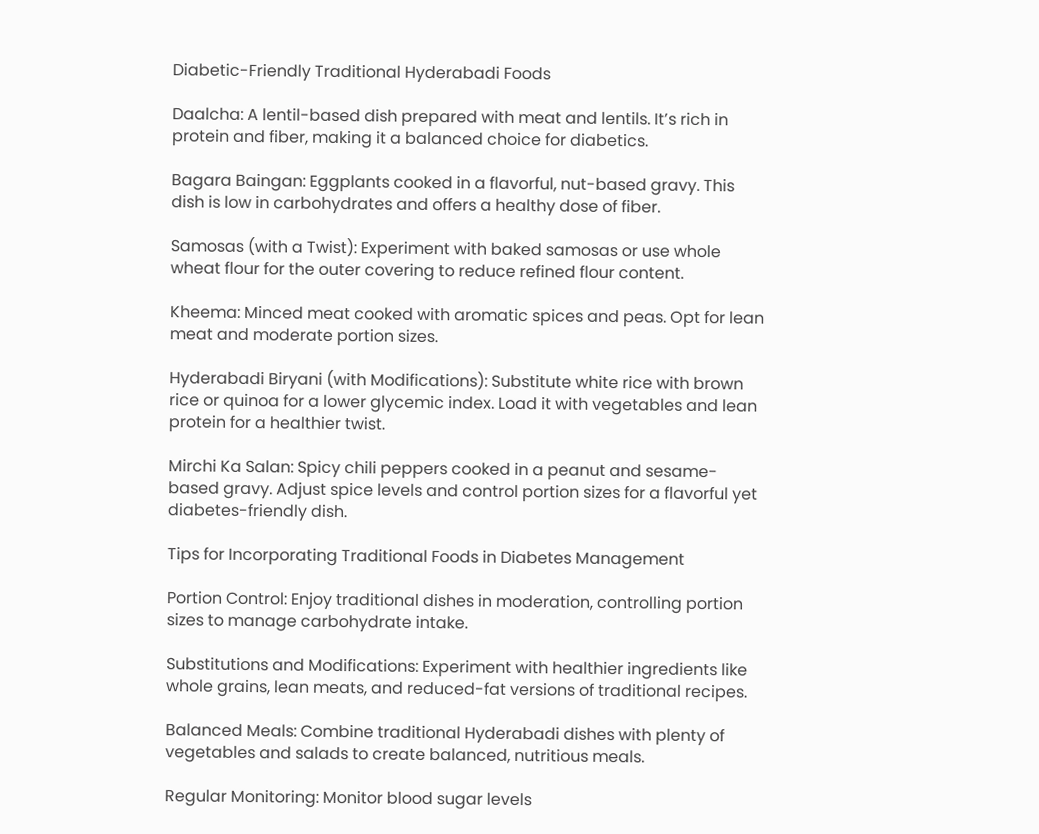Diabetic-Friendly Traditional Hyderabadi Foods

Daalcha: A lentil-based dish prepared with meat and lentils. It’s rich in protein and fiber, making it a balanced choice for diabetics.

Bagara Baingan: Eggplants cooked in a flavorful, nut-based gravy. This dish is low in carbohydrates and offers a healthy dose of fiber.

Samosas (with a Twist): Experiment with baked samosas or use whole wheat flour for the outer covering to reduce refined flour content.

Kheema: Minced meat cooked with aromatic spices and peas. Opt for lean meat and moderate portion sizes.

Hyderabadi Biryani (with Modifications): Substitute white rice with brown rice or quinoa for a lower glycemic index. Load it with vegetables and lean protein for a healthier twist.

Mirchi Ka Salan: Spicy chili peppers cooked in a peanut and sesame-based gravy. Adjust spice levels and control portion sizes for a flavorful yet diabetes-friendly dish.

Tips for Incorporating Traditional Foods in Diabetes Management

Portion Control: Enjoy traditional dishes in moderation, controlling portion sizes to manage carbohydrate intake.

Substitutions and Modifications: Experiment with healthier ingredients like whole grains, lean meats, and reduced-fat versions of traditional recipes.

Balanced Meals: Combine traditional Hyderabadi dishes with plenty of vegetables and salads to create balanced, nutritious meals.

Regular Monitoring: Monitor blood sugar levels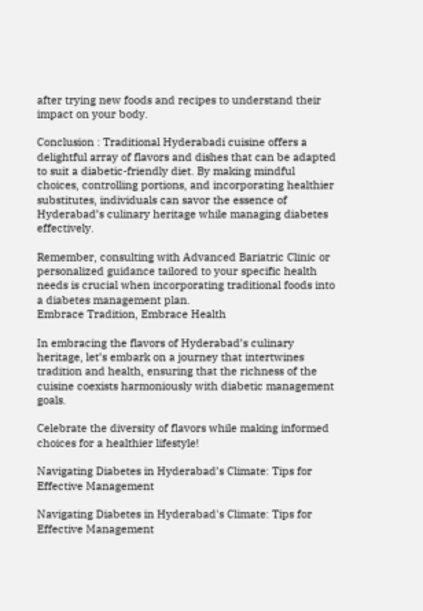after trying new foods and recipes to understand their impact on your body.

Conclusion : Traditional Hyderabadi cuisine offers a delightful array of flavors and dishes that can be adapted to suit a diabetic-friendly diet. By making mindful choices, controlling portions, and incorporating healthier substitutes, individuals can savor the essence of Hyderabad’s culinary heritage while managing diabetes effectively.

Remember, consulting with Advanced Bariatric Clinic or personalized guidance tailored to your specific health needs is crucial when incorporating traditional foods into a diabetes management plan.
Embrace Tradition, Embrace Health

In embracing the flavors of Hyderabad’s culinary heritage, let’s embark on a journey that intertwines tradition and health, ensuring that the richness of the cuisine coexists harmoniously with diabetic management goals.

Celebrate the diversity of flavors while making informed choices for a healthier lifestyle!

Navigating Diabetes in Hyderabad’s Climate: Tips for Effective Management

Navigating Diabetes in Hyderabad's Climate: Tips for Effective Management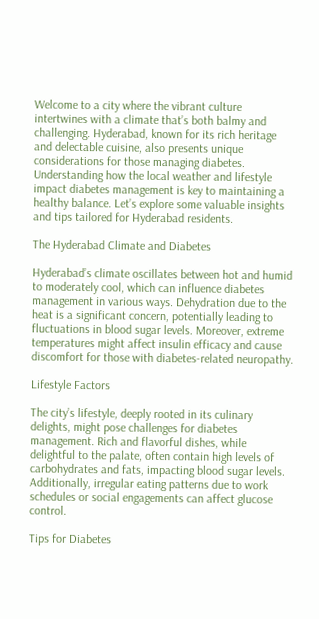Welcome to a city where the vibrant culture intertwines with a climate that’s both balmy and challenging. Hyderabad, known for its rich heritage and delectable cuisine, also presents unique considerations for those managing diabetes. Understanding how the local weather and lifestyle impact diabetes management is key to maintaining a healthy balance. Let’s explore some valuable insights and tips tailored for Hyderabad residents.

The Hyderabad Climate and Diabetes

Hyderabad’s climate oscillates between hot and humid to moderately cool, which can influence diabetes management in various ways. Dehydration due to the heat is a significant concern, potentially leading to fluctuations in blood sugar levels. Moreover, extreme temperatures might affect insulin efficacy and cause discomfort for those with diabetes-related neuropathy.

Lifestyle Factors

The city’s lifestyle, deeply rooted in its culinary delights, might pose challenges for diabetes management. Rich and flavorful dishes, while delightful to the palate, often contain high levels of carbohydrates and fats, impacting blood sugar levels. Additionally, irregular eating patterns due to work schedules or social engagements can affect glucose control.

Tips for Diabetes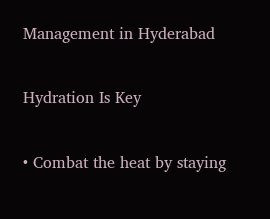Management in Hyderabad

Hydration Is Key

• Combat the heat by staying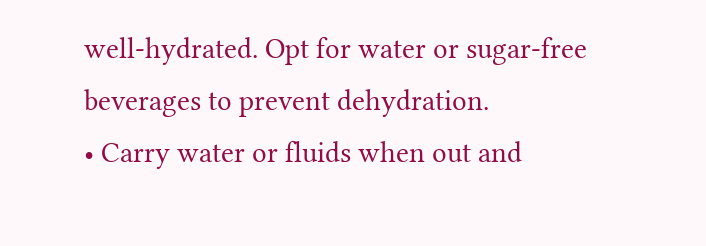well-hydrated. Opt for water or sugar-free beverages to prevent dehydration.
• Carry water or fluids when out and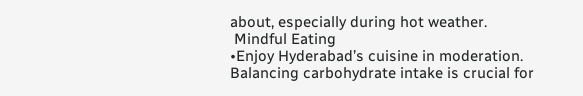about, especially during hot weather.
 Mindful Eating
•Enjoy Hyderabad’s cuisine in moderation. Balancing carbohydrate intake is crucial for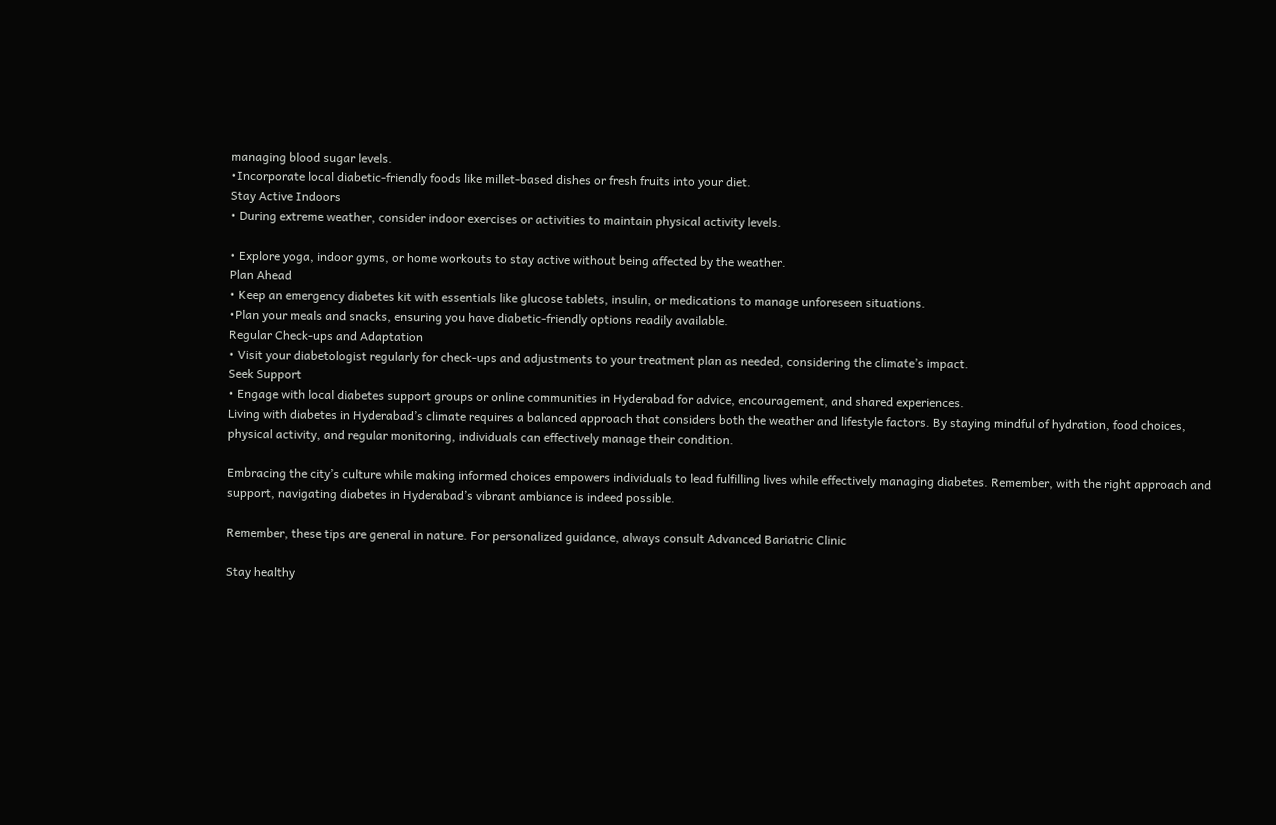managing blood sugar levels.
•Incorporate local diabetic-friendly foods like millet-based dishes or fresh fruits into your diet.
Stay Active Indoors
• During extreme weather, consider indoor exercises or activities to maintain physical activity levels.

• Explore yoga, indoor gyms, or home workouts to stay active without being affected by the weather.
Plan Ahead
• Keep an emergency diabetes kit with essentials like glucose tablets, insulin, or medications to manage unforeseen situations.
•Plan your meals and snacks, ensuring you have diabetic-friendly options readily available.
Regular Check-ups and Adaptation
• Visit your diabetologist regularly for check-ups and adjustments to your treatment plan as needed, considering the climate’s impact.
Seek Support
• Engage with local diabetes support groups or online communities in Hyderabad for advice, encouragement, and shared experiences.
Living with diabetes in Hyderabad’s climate requires a balanced approach that considers both the weather and lifestyle factors. By staying mindful of hydration, food choices, physical activity, and regular monitoring, individuals can effectively manage their condition.

Embracing the city’s culture while making informed choices empowers individuals to lead fulfilling lives while effectively managing diabetes. Remember, with the right approach and support, navigating diabetes in Hyderabad’s vibrant ambiance is indeed possible.

Remember, these tips are general in nature. For personalized guidance, always consult Advanced Bariatric Clinic

Stay healthy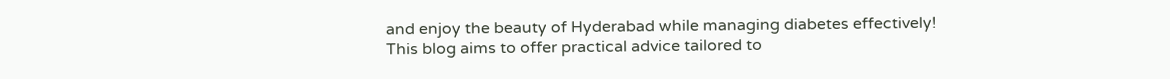and enjoy the beauty of Hyderabad while managing diabetes effectively!
This blog aims to offer practical advice tailored to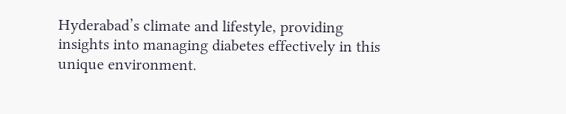Hyderabad’s climate and lifestyle, providing insights into managing diabetes effectively in this unique environment.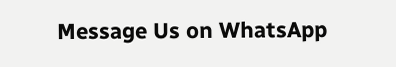Message Us on WhatsApp